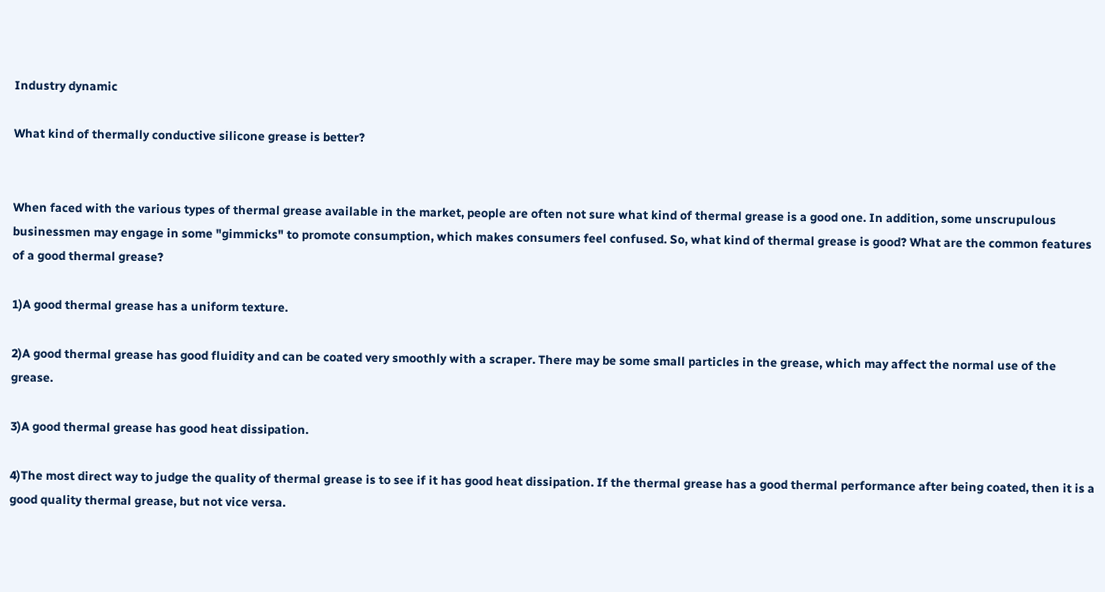Industry dynamic

What kind of thermally conductive silicone grease is better?


When faced with the various types of thermal grease available in the market, people are often not sure what kind of thermal grease is a good one. In addition, some unscrupulous businessmen may engage in some "gimmicks" to promote consumption, which makes consumers feel confused. So, what kind of thermal grease is good? What are the common features of a good thermal grease?

1)A good thermal grease has a uniform texture.

2)A good thermal grease has good fluidity and can be coated very smoothly with a scraper. There may be some small particles in the grease, which may affect the normal use of the grease.

3)A good thermal grease has good heat dissipation.

4)The most direct way to judge the quality of thermal grease is to see if it has good heat dissipation. If the thermal grease has a good thermal performance after being coated, then it is a good quality thermal grease, but not vice versa.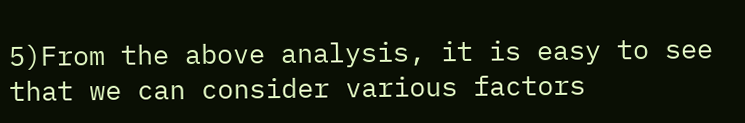5)From the above analysis, it is easy to see that we can consider various factors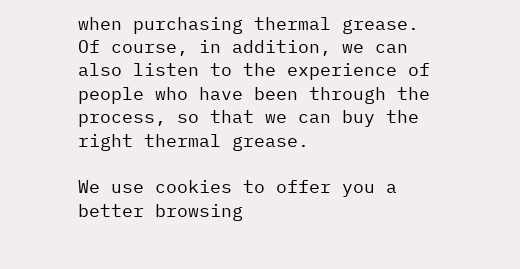when purchasing thermal grease. Of course, in addition, we can also listen to the experience of people who have been through the process, so that we can buy the right thermal grease.

We use cookies to offer you a better browsing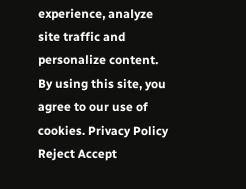experience, analyze site traffic and personalize content. By using this site, you agree to our use of cookies. Privacy Policy
Reject Accept